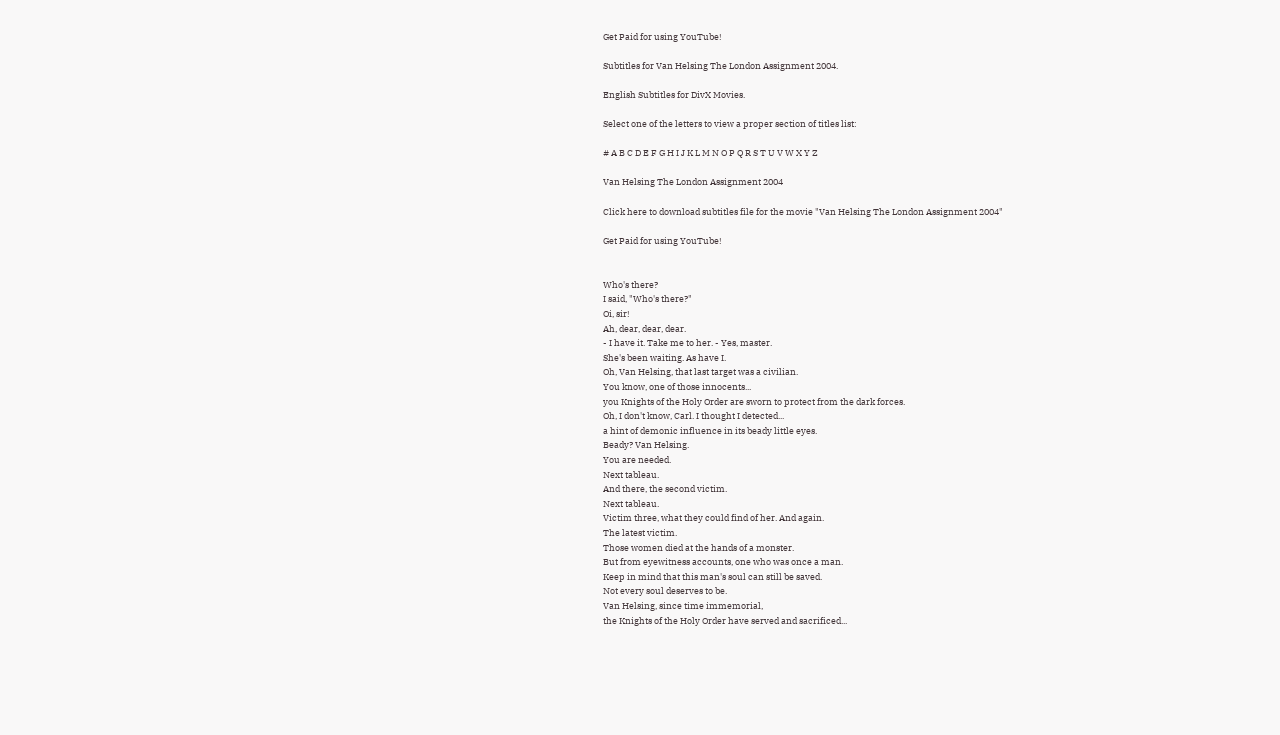Get Paid for using YouTube!

Subtitles for Van Helsing The London Assignment 2004.

English Subtitles for DivX Movies.

Select one of the letters to view a proper section of titles list:

# A B C D E F G H I J K L M N O P Q R S T U V W X Y Z

Van Helsing The London Assignment 2004

Click here to download subtitles file for the movie "Van Helsing The London Assignment 2004"

Get Paid for using YouTube!


Who's there?
I said, "Who's there?"
Oi, sir!
Ah, dear, dear, dear.
- I have it. Take me to her. - Yes, master.
She's been waiting. As have I.
Oh, Van Helsing, that last target was a civilian.
You know, one of those innocents...
you Knights of the Holy Order are sworn to protect from the dark forces.
Oh, I don't know, Carl. I thought I detected...
a hint of demonic influence in its beady little eyes.
Beady? Van Helsing.
You are needed.
Next tableau.
And there, the second victim.
Next tableau.
Victim three, what they could find of her. And again.
The latest victim.
Those women died at the hands of a monster.
But from eyewitness accounts, one who was once a man.
Keep in mind that this man's soul can still be saved.
Not every soul deserves to be.
Van Helsing, since time immemorial,
the Knights of the Holy Order have served and sacrificed...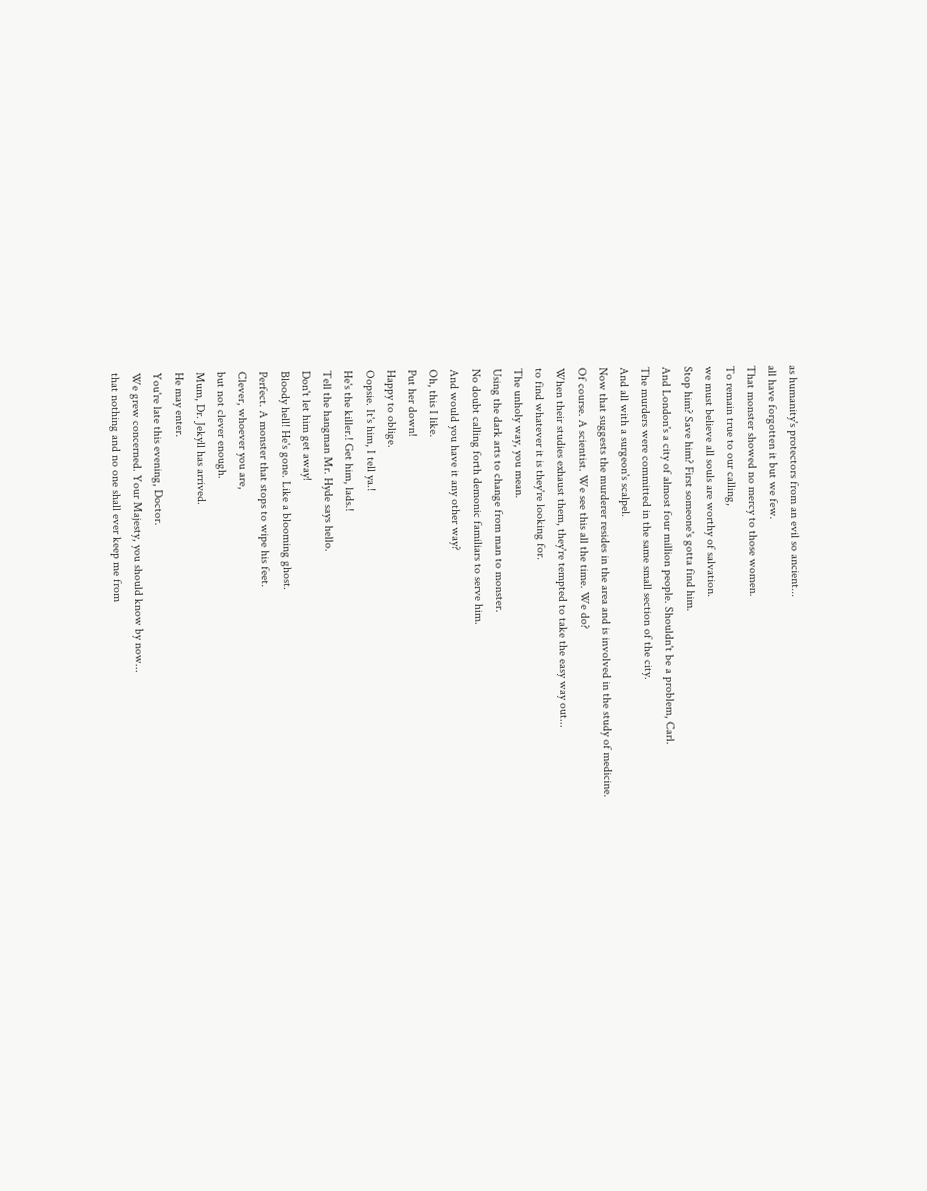as humanity's protectors from an evil so ancient...
all have forgotten it but we few.
That monster showed no mercy to those women.
To remain true to our calling,
we must believe all souls are worthy of salvation.
Stop him? Save him? First someone's gotta find him.
And London's a city of almost four million people. Shouldn't be a problem, Carl.
The murders were committed in the same small section of the city.
And all with a surgeon's scalpel.
Now that suggests the murderer resides in the area and is involved in the study of medicine.
Of course. A scientist. We see this all the time. We do?
When their studies exhaust them, they're tempted to take the easy way out...
to find whatever it is they're looking for.
The unholy way, you mean.
Using the dark arts to change from man to monster.
No doubt calling forth demonic familiars to serve him.
And would you have it any other way?
Oh, this I like.
Put her down!
Happy to oblige.
Oopsie. It's him, I tell ya.!
He's the killer.! Get him, lads.!
Tell the hangman Mr. Hyde says hello.
Don't let him get away!
Bloody hell! He's gone. Like a blooming ghost.
Perfect. A monster that stops to wipe his feet.
Clever, whoever you are,
but not clever enough.
Mum, Dr. Jekyll has arrived.
He may enter.
You're late this evening, Doctor.
We grew concerned. Your Majesty, you should know by now...
that nothing and no one shall ever keep me from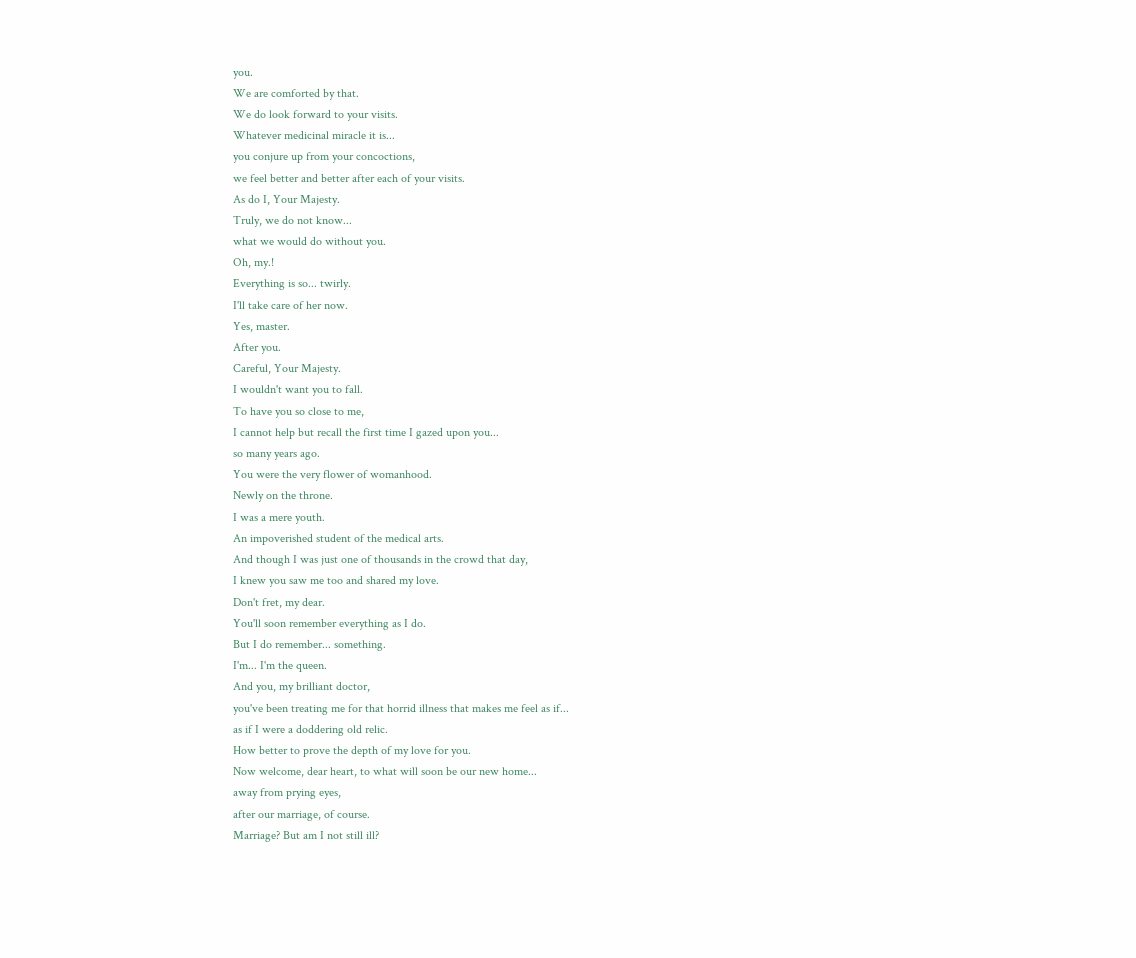you.
We are comforted by that.
We do look forward to your visits.
Whatever medicinal miracle it is...
you conjure up from your concoctions,
we feel better and better after each of your visits.
As do I, Your Majesty.
Truly, we do not know...
what we would do without you.
Oh, my.!
Everything is so... twirly.
I'll take care of her now.
Yes, master.
After you.
Careful, Your Majesty.
I wouldn't want you to fall.
To have you so close to me,
I cannot help but recall the first time I gazed upon you...
so many years ago.
You were the very flower of womanhood.
Newly on the throne.
I was a mere youth.
An impoverished student of the medical arts.
And though I was just one of thousands in the crowd that day,
I knew you saw me too and shared my love.
Don't fret, my dear.
You'll soon remember everything as I do.
But I do remember... something.
I'm... I'm the queen.
And you, my brilliant doctor,
you've been treating me for that horrid illness that makes me feel as if...
as if I were a doddering old relic.
How better to prove the depth of my love for you.
Now welcome, dear heart, to what will soon be our new home...
away from prying eyes,
after our marriage, of course.
Marriage? But am I not still ill?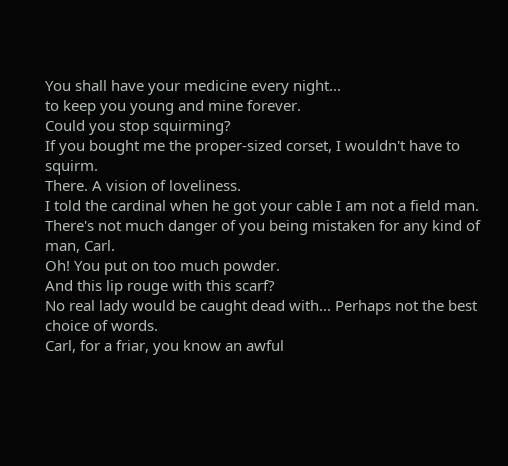You shall have your medicine every night...
to keep you young and mine forever.
Could you stop squirming?
If you bought me the proper-sized corset, I wouldn't have to squirm.
There. A vision of loveliness.
I told the cardinal when he got your cable I am not a field man.
There's not much danger of you being mistaken for any kind of man, Carl.
Oh! You put on too much powder.
And this lip rouge with this scarf?
No real lady would be caught dead with... Perhaps not the best choice of words.
Carl, for a friar, you know an awful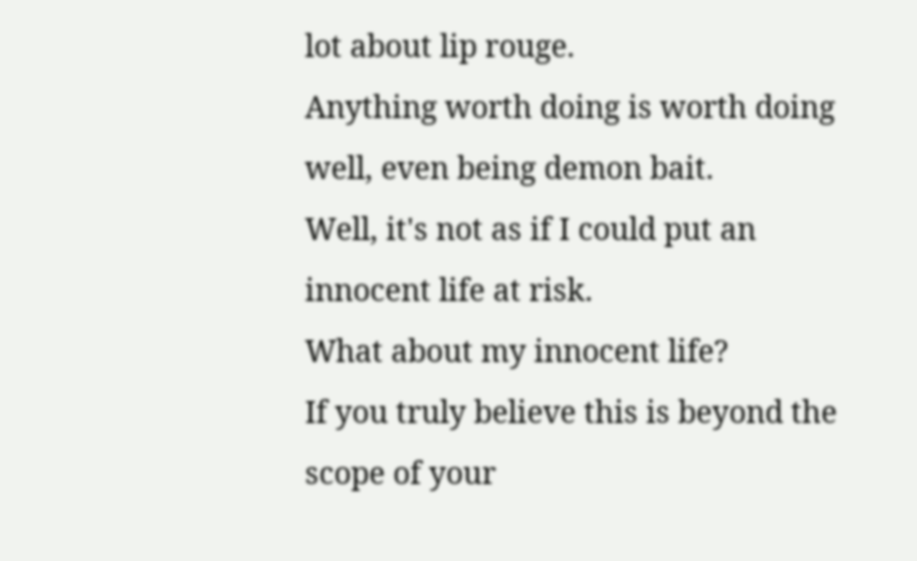lot about lip rouge.
Anything worth doing is worth doing well, even being demon bait.
Well, it's not as if I could put an innocent life at risk.
What about my innocent life?
If you truly believe this is beyond the scope of your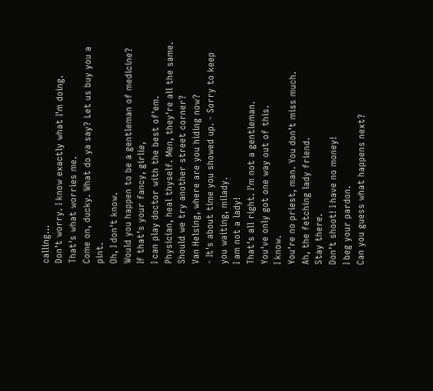calling...
Don't worry. I know exactly what I'm doing.
That's what worries me.
Come on, ducky. What do ya say? Let us buy you a pint.
Oh, I don't know.
Would you happen to be a gentleman of medicine?
If that's your fancy, girlie,
I can play doctor with the best of'em.
Physician, heal thyself. Men, they're all the same.
Should we try another street corner?
Van Helsing, where are you hiding now?
- It's about time you showed up. - Sorry to keep you waiting, milady.
I am not a lady!
That's all right. I'm not a gentleman.
You've only got one way out of this.
I know.
You're no priest, man. You don't miss much.
Ah, the fetching lady friend.
Stay there.
Don't shoot! I have no money!
I beg your pardon.
Can you guess what happens next?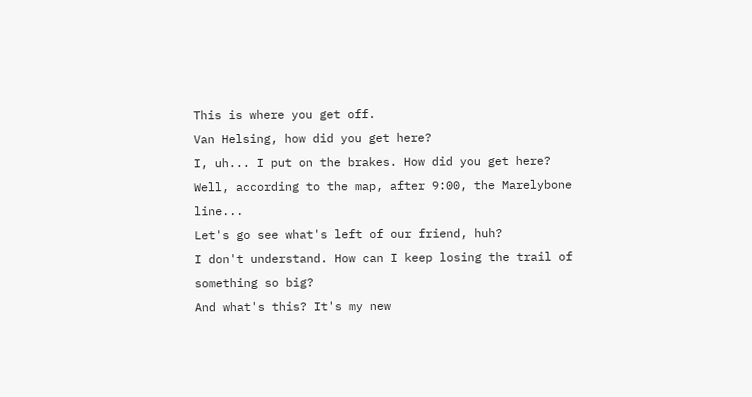This is where you get off.
Van Helsing, how did you get here?
I, uh... I put on the brakes. How did you get here?
Well, according to the map, after 9:00, the Marelybone line...
Let's go see what's left of our friend, huh?
I don't understand. How can I keep losing the trail of something so big?
And what's this? It's my new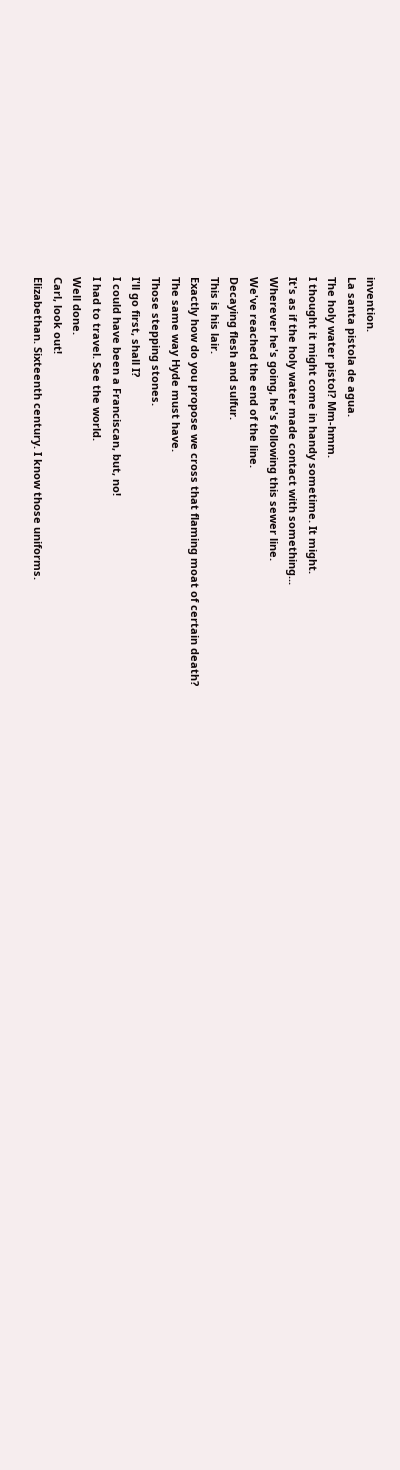invention.
La santa pistola de agua.
The holy water pistol? Mm-hmm.
I thought it might come in handy sometime. It might.
It's as if the holy water made contact with something...
Wherever he's going, he's following this sewer line.
We've reached the end of the line.
Decaying flesh and sulfur.
This is his lair.
Exactly how do you propose we cross that flaming moat of certain death?
The same way Hyde must have.
Those stepping stones.
I'll go first, shall I?
I could have been a Franciscan, but, no!
I had to travel. See the world.
Well done.
Carl, look out!
Elizabethan. Sixteenth century. I know those uniforms.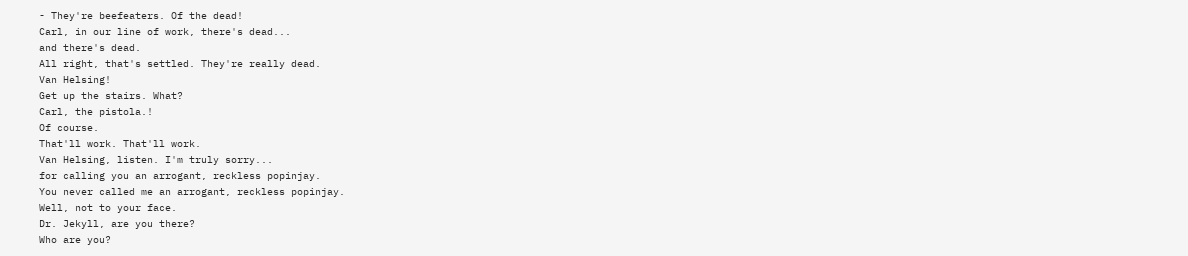- They're beefeaters. Of the dead!
Carl, in our line of work, there's dead...
and there's dead.
All right, that's settled. They're really dead.
Van Helsing!
Get up the stairs. What?
Carl, the pistola.!
Of course.
That'll work. That'll work.
Van Helsing, listen. I'm truly sorry...
for calling you an arrogant, reckless popinjay.
You never called me an arrogant, reckless popinjay.
Well, not to your face.
Dr. Jekyll, are you there?
Who are you?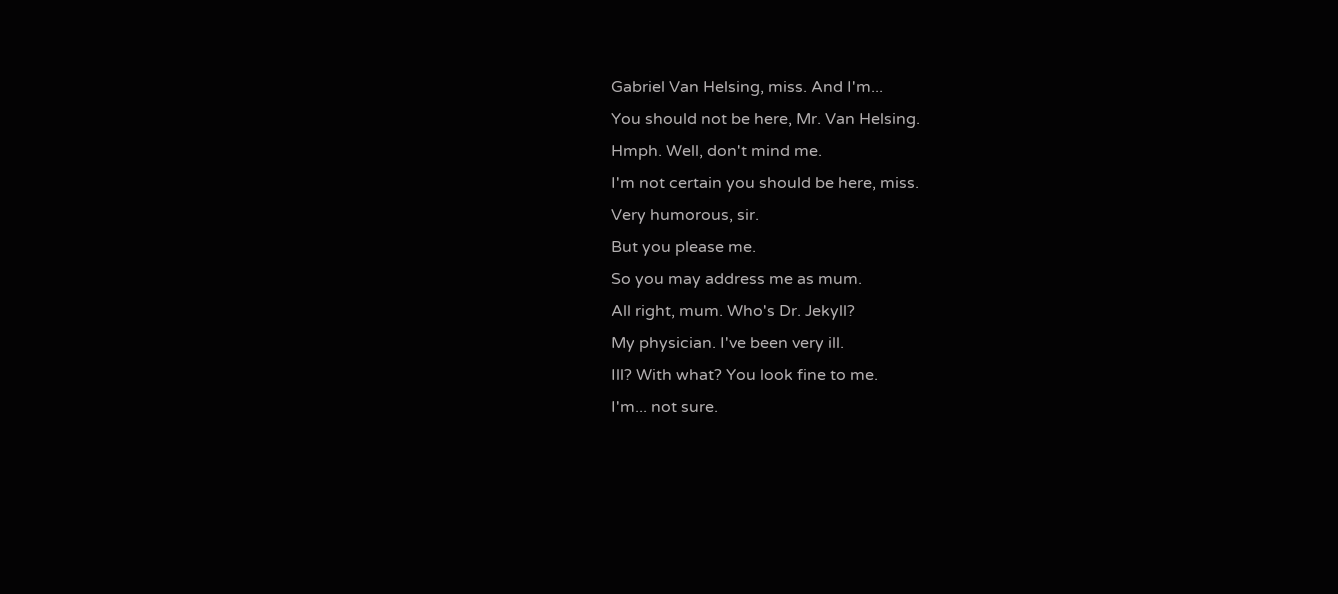Gabriel Van Helsing, miss. And I'm...
You should not be here, Mr. Van Helsing.
Hmph. Well, don't mind me.
I'm not certain you should be here, miss.
Very humorous, sir.
But you please me.
So you may address me as mum.
All right, mum. Who's Dr. Jekyll?
My physician. I've been very ill.
Ill? With what? You look fine to me.
I'm... not sure.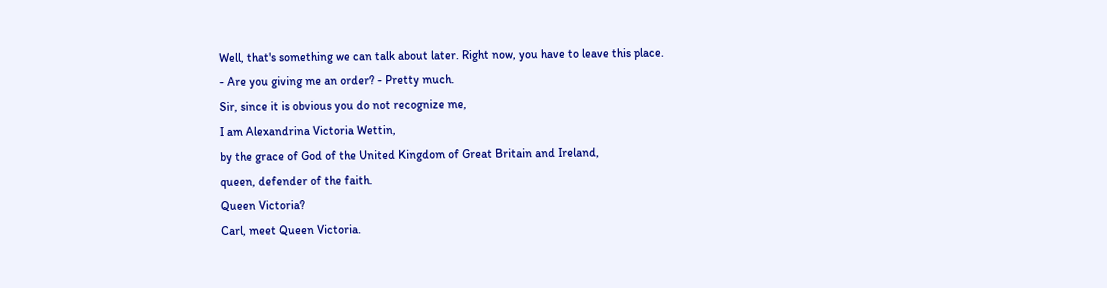Well, that's something we can talk about later. Right now, you have to leave this place.
- Are you giving me an order? - Pretty much.
Sir, since it is obvious you do not recognize me,
I am Alexandrina Victoria Wettin,
by the grace of God of the United Kingdom of Great Britain and Ireland,
queen, defender of the faith.
Queen Victoria?
Carl, meet Queen Victoria.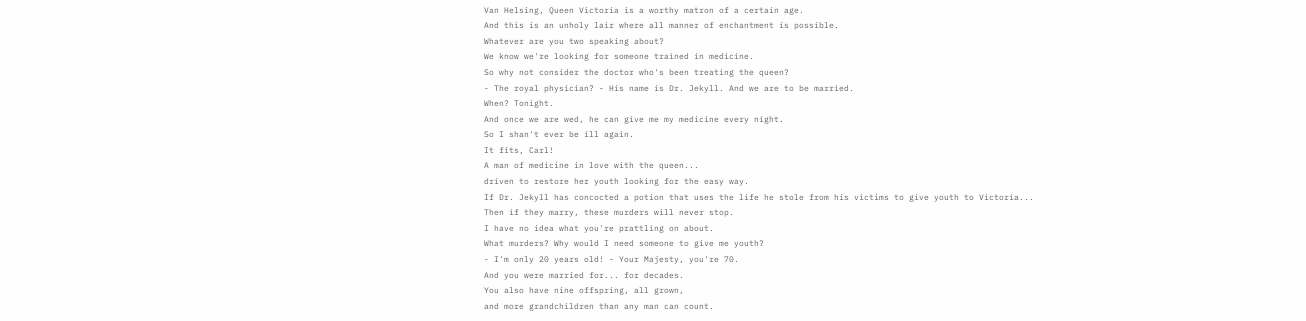Van Helsing, Queen Victoria is a worthy matron of a certain age.
And this is an unholy lair where all manner of enchantment is possible.
Whatever are you two speaking about?
We know we're looking for someone trained in medicine.
So why not consider the doctor who's been treating the queen?
- The royal physician? - His name is Dr. Jekyll. And we are to be married.
When? Tonight.
And once we are wed, he can give me my medicine every night.
So I shan't ever be ill again.
It fits, Carl!
A man of medicine in love with the queen...
driven to restore her youth looking for the easy way.
If Dr. Jekyll has concocted a potion that uses the life he stole from his victims to give youth to Victoria...
Then if they marry, these murders will never stop.
I have no idea what you're prattling on about.
What murders? Why would I need someone to give me youth?
- I'm only 20 years old! - Your Majesty, you're 70.
And you were married for... for decades.
You also have nine offspring, all grown,
and more grandchildren than any man can count.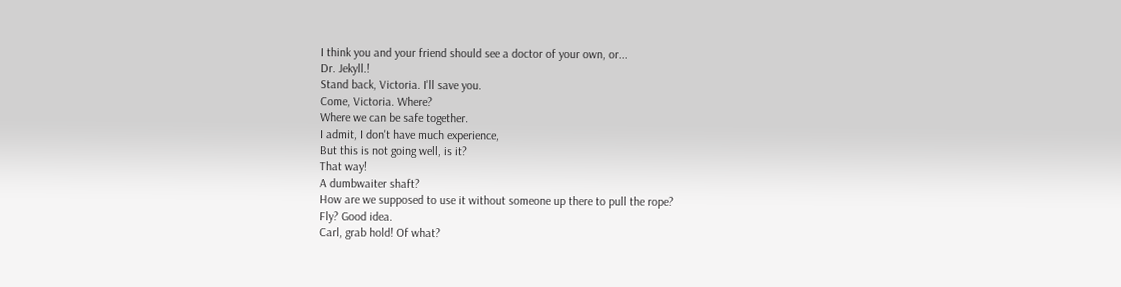I think you and your friend should see a doctor of your own, or...
Dr. Jekyll.!
Stand back, Victoria. I'll save you.
Come, Victoria. Where?
Where we can be safe together.
I admit, I don't have much experience,
But this is not going well, is it?
That way!
A dumbwaiter shaft?
How are we supposed to use it without someone up there to pull the rope?
Fly? Good idea.
Carl, grab hold! Of what?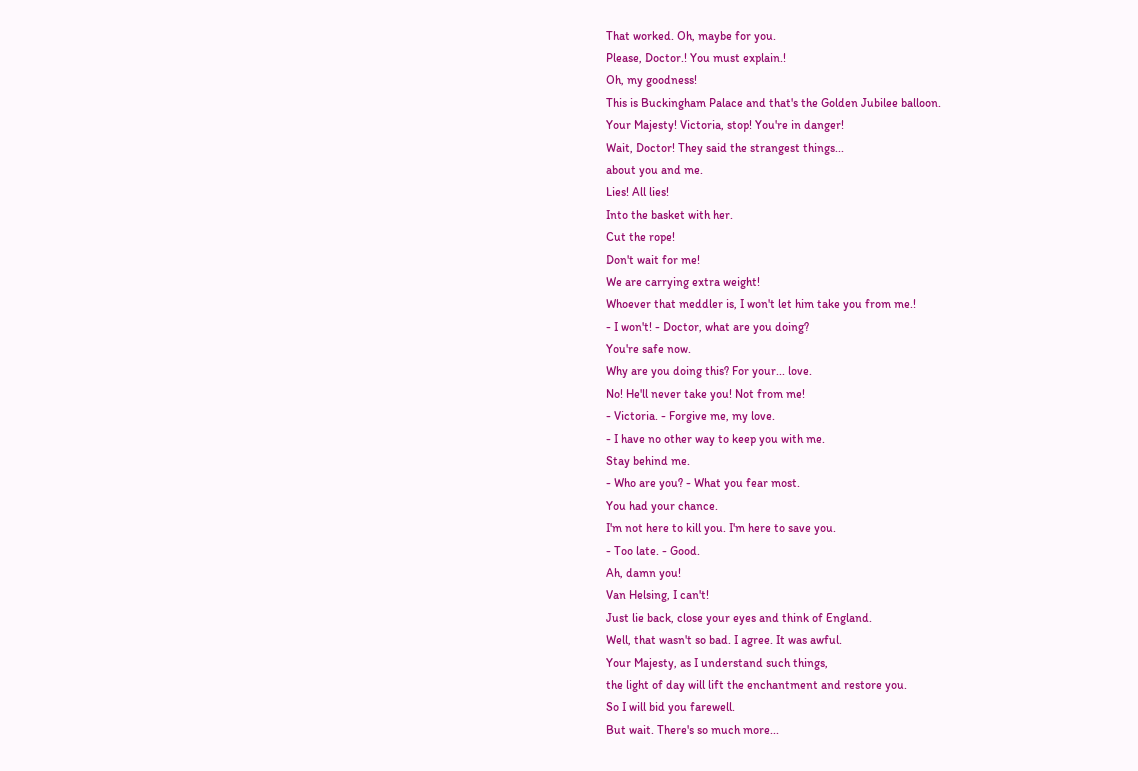That worked. Oh, maybe for you.
Please, Doctor.! You must explain.!
Oh, my goodness!
This is Buckingham Palace and that's the Golden Jubilee balloon.
Your Majesty! Victoria, stop! You're in danger!
Wait, Doctor! They said the strangest things...
about you and me.
Lies! All lies!
Into the basket with her.
Cut the rope!
Don't wait for me!
We are carrying extra weight!
Whoever that meddler is, I won't let him take you from me.!
- I won't! - Doctor, what are you doing?
You're safe now.
Why are you doing this? For your... love.
No! He'll never take you! Not from me!
- Victoria. - Forgive me, my love.
- I have no other way to keep you with me.
Stay behind me.
- Who are you? - What you fear most.
You had your chance.
I'm not here to kill you. I'm here to save you.
- Too late. - Good.
Ah, damn you!
Van Helsing, I can't!
Just lie back, close your eyes and think of England.
Well, that wasn't so bad. I agree. It was awful.
Your Majesty, as I understand such things,
the light of day will lift the enchantment and restore you.
So I will bid you farewell.
But wait. There's so much more...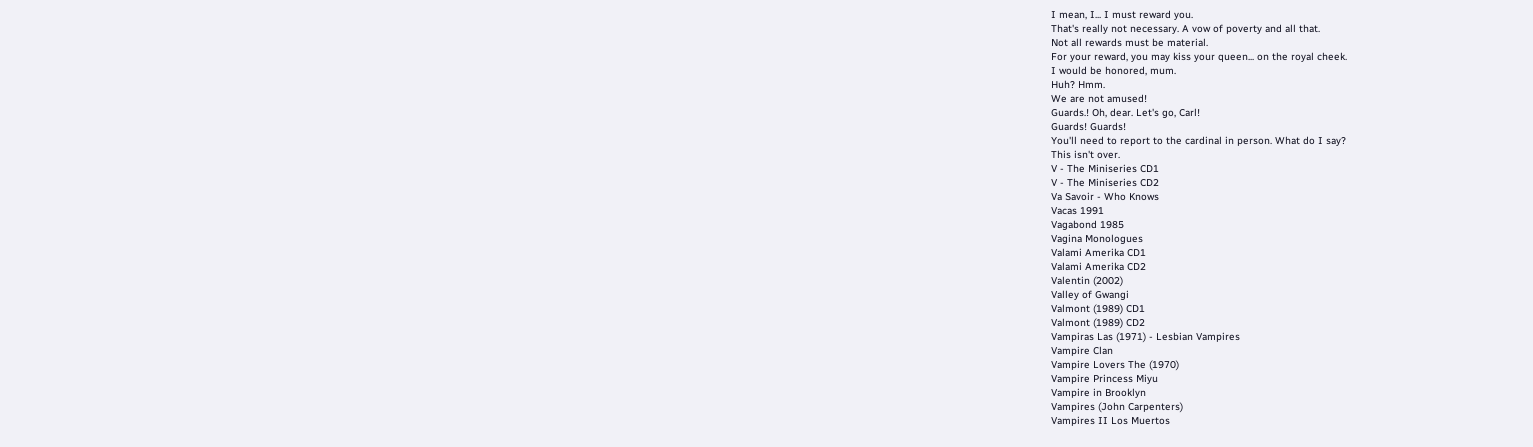I mean, I... I must reward you.
That's really not necessary. A vow of poverty and all that.
Not all rewards must be material.
For your reward, you may kiss your queen... on the royal cheek.
I would be honored, mum.
Huh? Hmm.
We are not amused!
Guards.! Oh, dear. Let's go, Carl!
Guards! Guards!
You'll need to report to the cardinal in person. What do I say?
This isn't over.
V - The Miniseries CD1
V - The Miniseries CD2
Va Savoir - Who Knows
Vacas 1991
Vagabond 1985
Vagina Monologues
Valami Amerika CD1
Valami Amerika CD2
Valentin (2002)
Valley of Gwangi
Valmont (1989) CD1
Valmont (1989) CD2
Vampiras Las (1971) - Lesbian Vampires
Vampire Clan
Vampire Lovers The (1970)
Vampire Princess Miyu
Vampire in Brooklyn
Vampires (John Carpenters)
Vampires II Los Muertos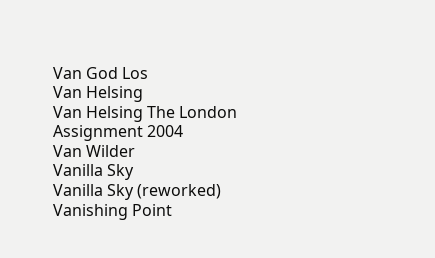Van God Los
Van Helsing
Van Helsing The London Assignment 2004
Van Wilder
Vanilla Sky
Vanilla Sky (reworked)
Vanishing Point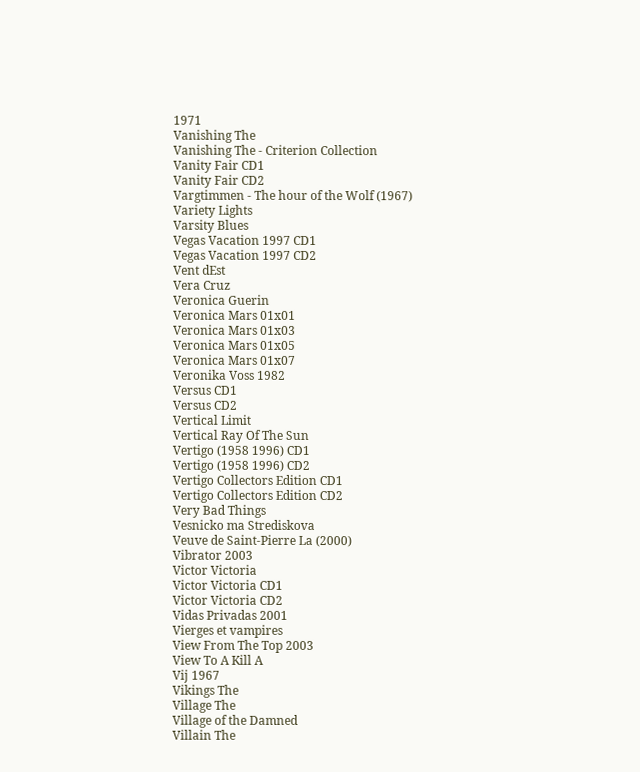1971
Vanishing The
Vanishing The - Criterion Collection
Vanity Fair CD1
Vanity Fair CD2
Vargtimmen - The hour of the Wolf (1967)
Variety Lights
Varsity Blues
Vegas Vacation 1997 CD1
Vegas Vacation 1997 CD2
Vent dEst
Vera Cruz
Veronica Guerin
Veronica Mars 01x01
Veronica Mars 01x03
Veronica Mars 01x05
Veronica Mars 01x07
Veronika Voss 1982
Versus CD1
Versus CD2
Vertical Limit
Vertical Ray Of The Sun
Vertigo (1958 1996) CD1
Vertigo (1958 1996) CD2
Vertigo Collectors Edition CD1
Vertigo Collectors Edition CD2
Very Bad Things
Vesnicko ma Strediskova
Veuve de Saint-Pierre La (2000)
Vibrator 2003
Victor Victoria
Victor Victoria CD1
Victor Victoria CD2
Vidas Privadas 2001
Vierges et vampires
View From The Top 2003
View To A Kill A
Vij 1967
Vikings The
Village The
Village of the Damned
Villain The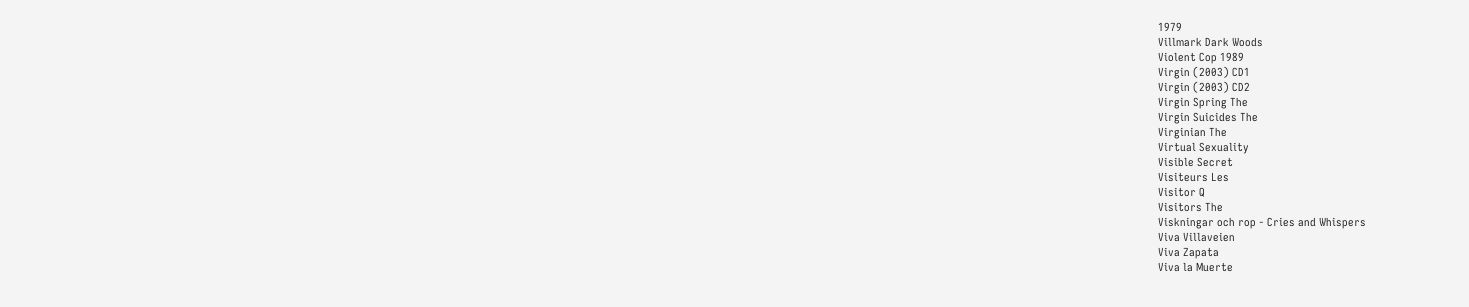1979
Villmark Dark Woods
Violent Cop 1989
Virgin (2003) CD1
Virgin (2003) CD2
Virgin Spring The
Virgin Suicides The
Virginian The
Virtual Sexuality
Visible Secret
Visiteurs Les
Visitor Q
Visitors The
Viskningar och rop - Cries and Whispers
Viva Villaveien
Viva Zapata
Viva la Muerte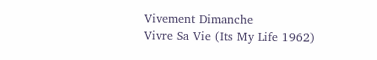Vivement Dimanche
Vivre Sa Vie (Its My Life 1962)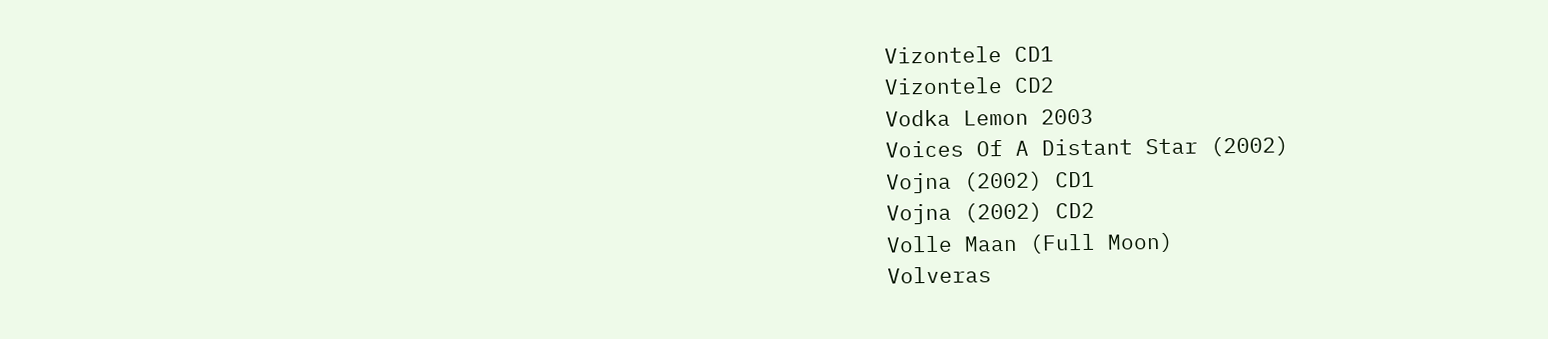Vizontele CD1
Vizontele CD2
Vodka Lemon 2003
Voices Of A Distant Star (2002)
Vojna (2002) CD1
Vojna (2002) CD2
Volle Maan (Full Moon)
Volveras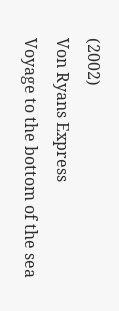(2002)
Von Ryans Express
Voyage to the bottom of the sea